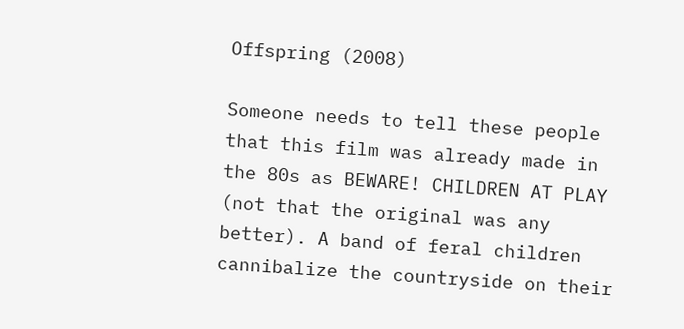Offspring (2008)

Someone needs to tell these people that this film was already made in the 80s as BEWARE! CHILDREN AT PLAY (not that the original was any better). A band of feral children cannibalize the countryside on their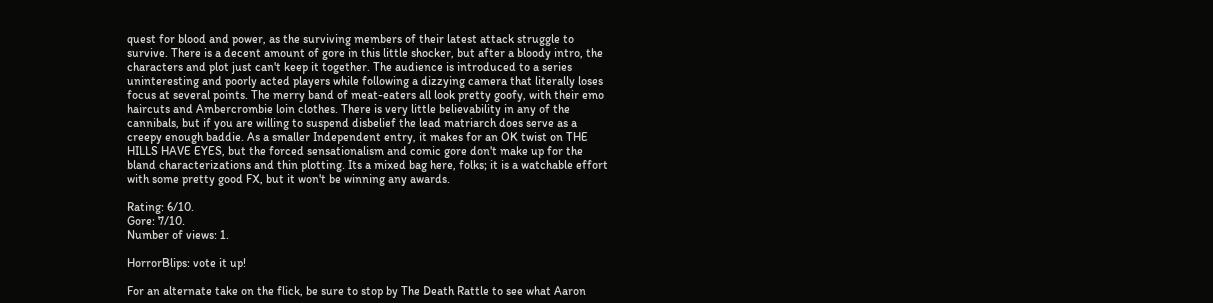quest for blood and power, as the surviving members of their latest attack struggle to survive. There is a decent amount of gore in this little shocker, but after a bloody intro, the characters and plot just can't keep it together. The audience is introduced to a series uninteresting and poorly acted players while following a dizzying camera that literally loses focus at several points. The merry band of meat-eaters all look pretty goofy, with their emo haircuts and Ambercrombie loin clothes. There is very little believability in any of the cannibals, but if you are willing to suspend disbelief the lead matriarch does serve as a creepy enough baddie. As a smaller Independent entry, it makes for an OK twist on THE HILLS HAVE EYES, but the forced sensationalism and comic gore don't make up for the bland characterizations and thin plotting. Its a mixed bag here, folks; it is a watchable effort with some pretty good FX, but it won't be winning any awards.

Rating: 6/10.
Gore: 7/10.
Number of views: 1.

HorrorBlips: vote it up!

For an alternate take on the flick, be sure to stop by The Death Rattle to see what Aaron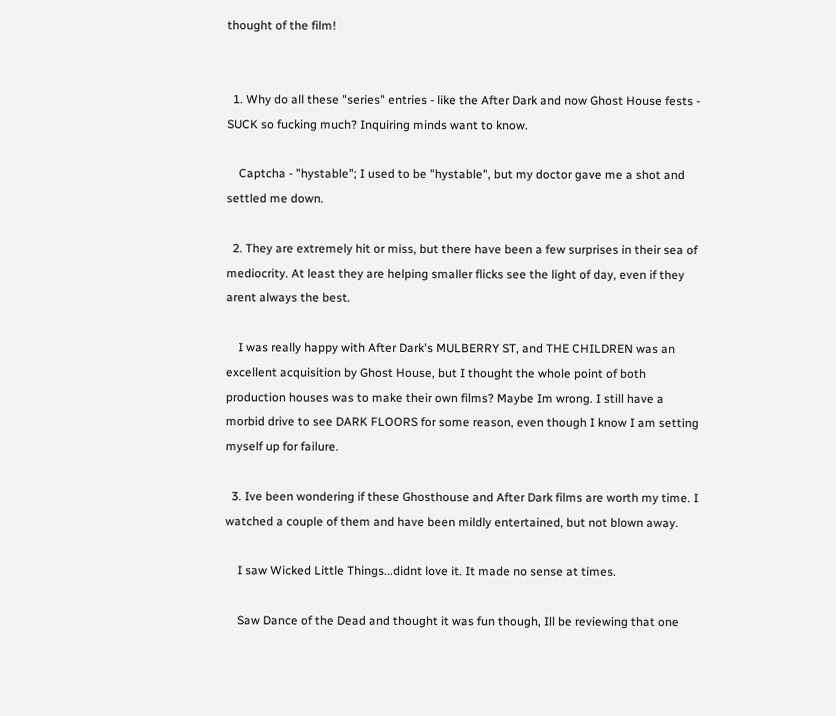thought of the film!


  1. Why do all these "series" entries - like the After Dark and now Ghost House fests - SUCK so fucking much? Inquiring minds want to know.

    Captcha - "hystable"; I used to be "hystable", but my doctor gave me a shot and settled me down.

  2. They are extremely hit or miss, but there have been a few surprises in their sea of mediocrity. At least they are helping smaller flicks see the light of day, even if they arent always the best.

    I was really happy with After Dark's MULBERRY ST, and THE CHILDREN was an excellent acquisition by Ghost House, but I thought the whole point of both production houses was to make their own films? Maybe Im wrong. I still have a morbid drive to see DARK FLOORS for some reason, even though I know I am setting myself up for failure.

  3. Ive been wondering if these Ghosthouse and After Dark films are worth my time. I watched a couple of them and have been mildly entertained, but not blown away.

    I saw Wicked Little Things...didnt love it. It made no sense at times.

    Saw Dance of the Dead and thought it was fun though, Ill be reviewing that one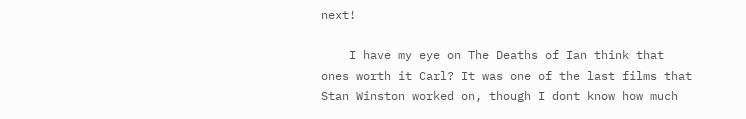next!

    I have my eye on The Deaths of Ian think that ones worth it Carl? It was one of the last films that Stan Winston worked on, though I dont know how much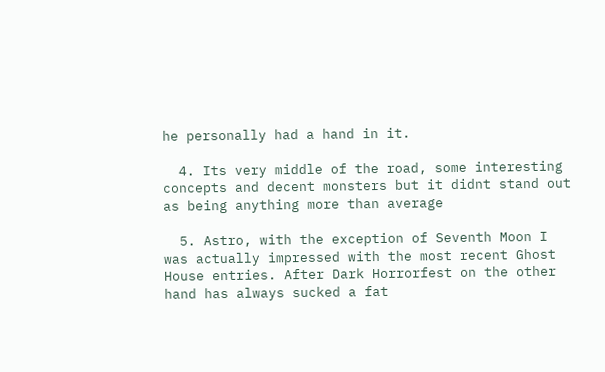he personally had a hand in it.

  4. Its very middle of the road, some interesting concepts and decent monsters but it didnt stand out as being anything more than average

  5. Astro, with the exception of Seventh Moon I was actually impressed with the most recent Ghost House entries. After Dark Horrorfest on the other hand has always sucked a fat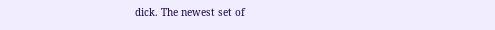dick. The newest set of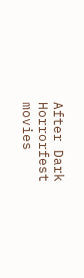After Dark Horrorfest movies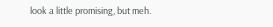look a little promising, but meh.